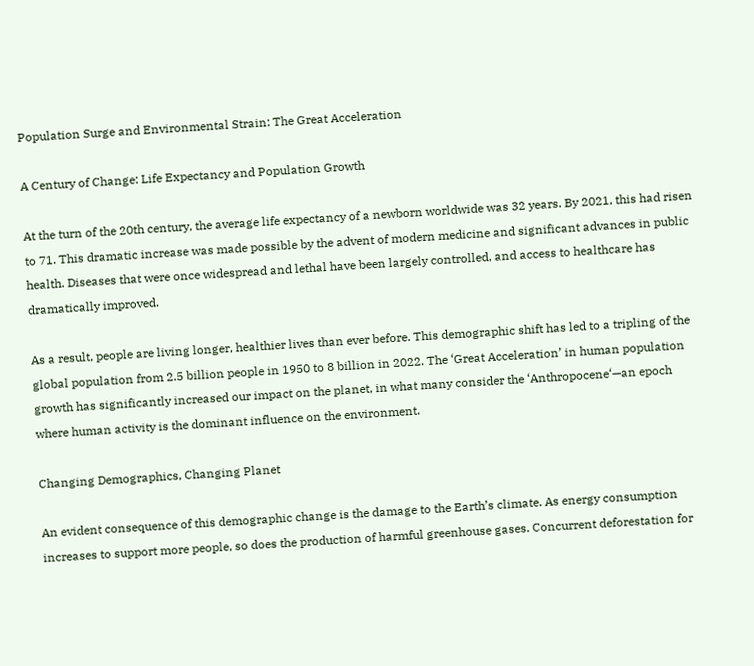Population Surge and Environmental Strain: The Great Acceleration

A Century of Change: Life Expectancy and Population Growth

At the turn of the 20th century, the average life expectancy of a newborn worldwide was 32 years. By 2021, this had risen to 71. This dramatic increase was made possible by the advent of modern medicine and significant advances in public health. Diseases that were once widespread and lethal have been largely controlled, and access to healthcare has dramatically improved.

As a result, people are living longer, healthier lives than ever before. This demographic shift has led to a tripling of the global population from 2.5 billion people in 1950 to 8 billion in 2022. The ‘Great Acceleration’ in human population growth has significantly increased our impact on the planet, in what many consider the ‘Anthropocene‘—an epoch where human activity is the dominant influence on the environment.

Changing Demographics, Changing Planet

An evident consequence of this demographic change is the damage to the Earth’s climate. As energy consumption increases to support more people, so does the production of harmful greenhouse gases. Concurrent deforestation for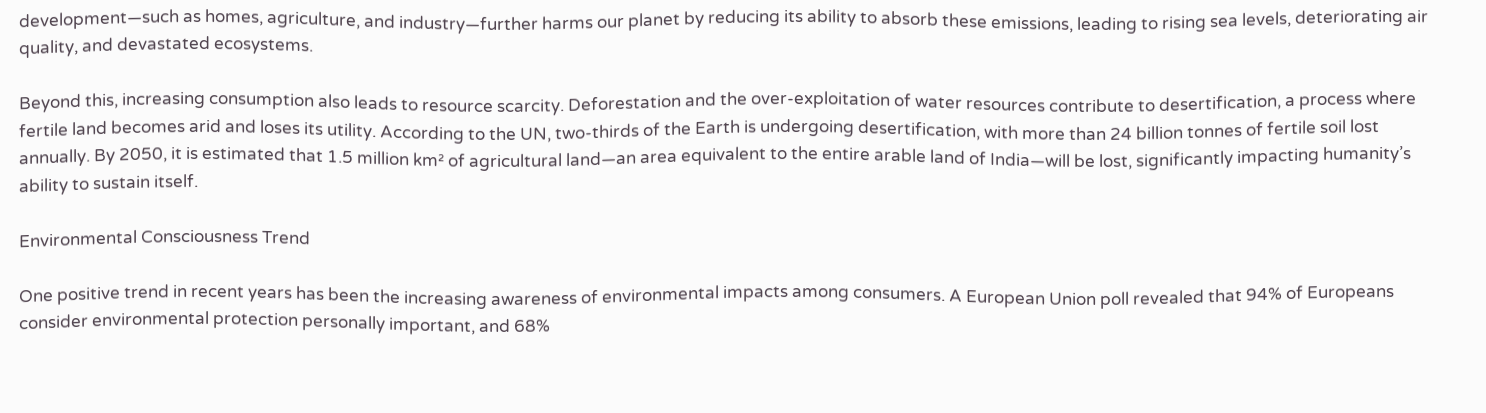development—such as homes, agriculture, and industry—further harms our planet by reducing its ability to absorb these emissions, leading to rising sea levels, deteriorating air quality, and devastated ecosystems.

Beyond this, increasing consumption also leads to resource scarcity. Deforestation and the over-exploitation of water resources contribute to desertification, a process where fertile land becomes arid and loses its utility. According to the UN, two-thirds of the Earth is undergoing desertification, with more than 24 billion tonnes of fertile soil lost annually. By 2050, it is estimated that 1.5 million km² of agricultural land—an area equivalent to the entire arable land of India—will be lost, significantly impacting humanity’s ability to sustain itself.

Environmental Consciousness Trend

One positive trend in recent years has been the increasing awareness of environmental impacts among consumers. A European Union poll revealed that 94% of Europeans consider environmental protection personally important, and 68%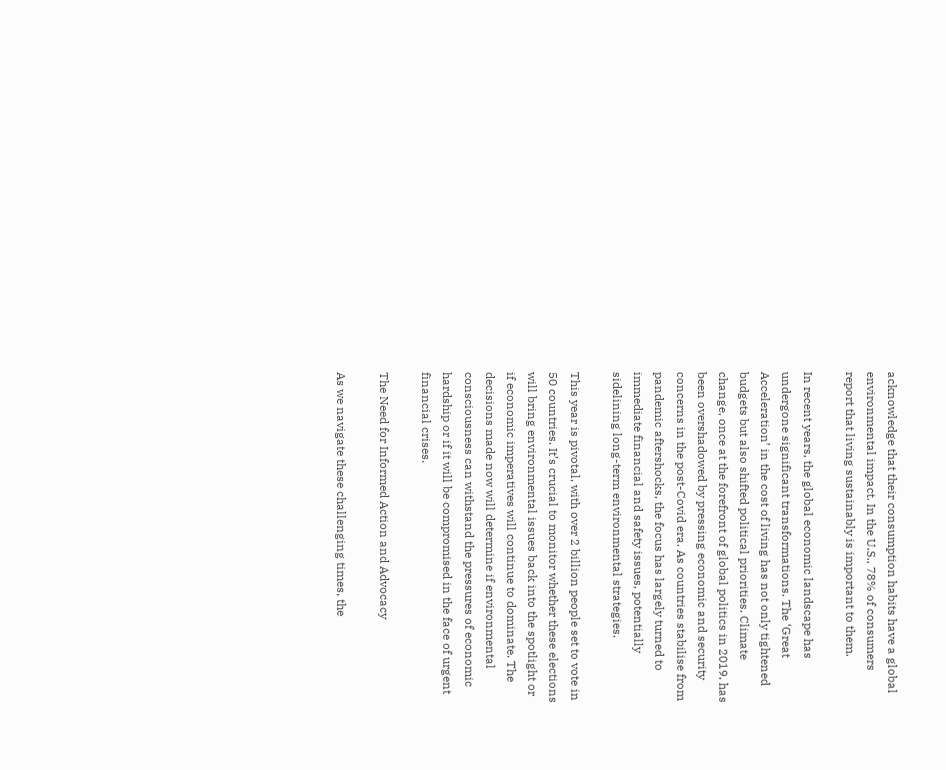acknowledge that their consumption habits have a global environmental impact. In the U.S., 78% of consumers report that living sustainably is important to them.

In recent years, the global economic landscape has undergone significant transformations. The ‘Great Acceleration’ in the cost of living has not only tightened budgets but also shifted political priorities. Climate change, once at the forefront of global politics in 2019, has been overshadowed by pressing economic and security concerns in the post-Covid era. As countries stabilise from pandemic aftershocks, the focus has largely turned to immediate financial and safety issues, potentially sidelining long-term environmental strategies.

This year is pivotal, with over 2 billion people set to vote in 50 countries. It’s crucial to monitor whether these elections will bring environmental issues back into the spotlight or if economic imperatives will continue to dominate. The decisions made now will determine if environmental consciousness can withstand the pressures of economic hardship or if it will be compromised in the face of urgent financial crises.

The Need for Informed Action and Advocacy

As we navigate these challenging times, the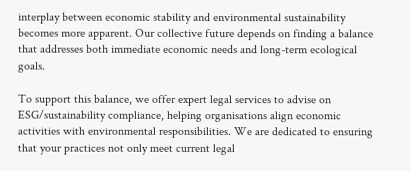interplay between economic stability and environmental sustainability becomes more apparent. Our collective future depends on finding a balance that addresses both immediate economic needs and long-term ecological goals.

To support this balance, we offer expert legal services to advise on ESG/sustainability compliance, helping organisations align economic activities with environmental responsibilities. We are dedicated to ensuring that your practices not only meet current legal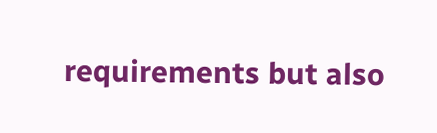requirements but also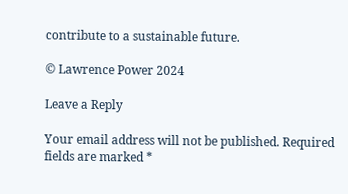contribute to a sustainable future.

© Lawrence Power 2024

Leave a Reply

Your email address will not be published. Required fields are marked *